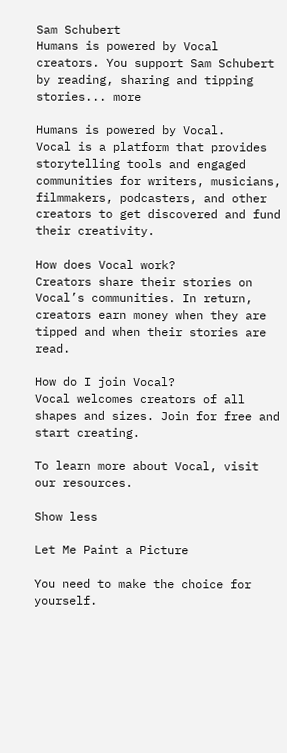Sam Schubert
Humans is powered by Vocal creators. You support Sam Schubert by reading, sharing and tipping stories... more

Humans is powered by Vocal.
Vocal is a platform that provides storytelling tools and engaged communities for writers, musicians, filmmakers, podcasters, and other creators to get discovered and fund their creativity.

How does Vocal work?
Creators share their stories on Vocal’s communities. In return, creators earn money when they are tipped and when their stories are read.

How do I join Vocal?
Vocal welcomes creators of all shapes and sizes. Join for free and start creating.

To learn more about Vocal, visit our resources.

Show less

Let Me Paint a Picture

You need to make the choice for yourself.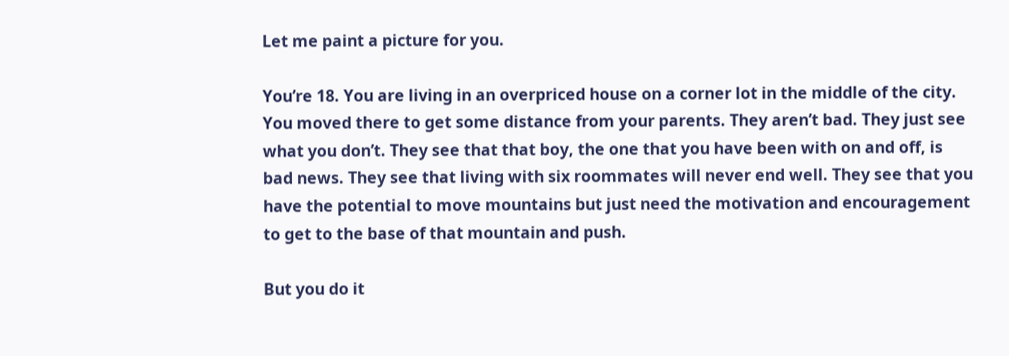Let me paint a picture for you.

You’re 18. You are living in an overpriced house on a corner lot in the middle of the city. You moved there to get some distance from your parents. They aren’t bad. They just see what you don’t. They see that that boy, the one that you have been with on and off, is bad news. They see that living with six roommates will never end well. They see that you have the potential to move mountains but just need the motivation and encouragement to get to the base of that mountain and push.

But you do it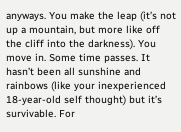anyways. You make the leap (it’s not up a mountain, but more like off the cliff into the darkness). You move in. Some time passes. It hasn’t been all sunshine and rainbows (like your inexperienced 18-year-old self thought) but it’s survivable. For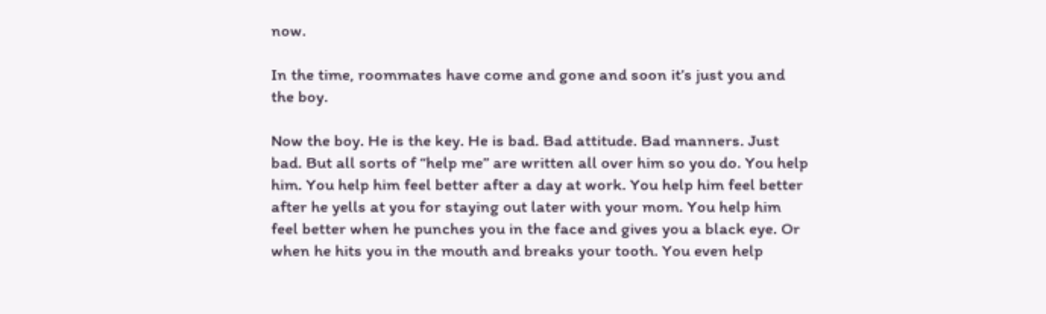now.

In the time, roommates have come and gone and soon it’s just you and the boy.

Now the boy. He is the key. He is bad. Bad attitude. Bad manners. Just bad. But all sorts of “help me” are written all over him so you do. You help him. You help him feel better after a day at work. You help him feel better after he yells at you for staying out later with your mom. You help him feel better when he punches you in the face and gives you a black eye. Or when he hits you in the mouth and breaks your tooth. You even help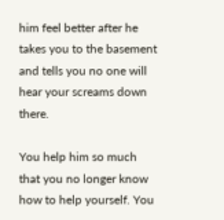him feel better after he takes you to the basement and tells you no one will hear your screams down there.

You help him so much that you no longer know how to help yourself. You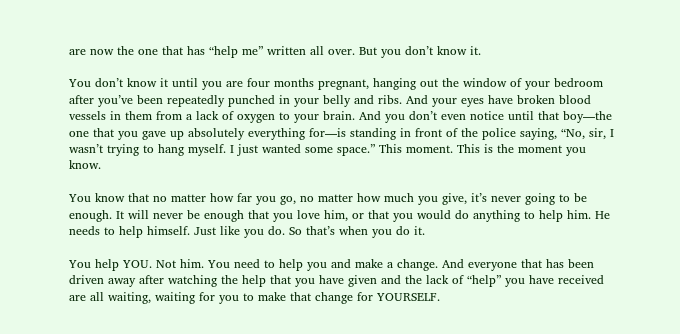are now the one that has “help me” written all over. But you don’t know it.

You don’t know it until you are four months pregnant, hanging out the window of your bedroom after you’ve been repeatedly punched in your belly and ribs. And your eyes have broken blood vessels in them from a lack of oxygen to your brain. And you don’t even notice until that boy—the one that you gave up absolutely everything for—is standing in front of the police saying, “No, sir, I wasn’t trying to hang myself. I just wanted some space.” This moment. This is the moment you know.

You know that no matter how far you go, no matter how much you give, it’s never going to be enough. It will never be enough that you love him, or that you would do anything to help him. He needs to help himself. Just like you do. So that’s when you do it.

You help YOU. Not him. You need to help you and make a change. And everyone that has been driven away after watching the help that you have given and the lack of “help” you have received are all waiting, waiting for you to make that change for YOURSELF.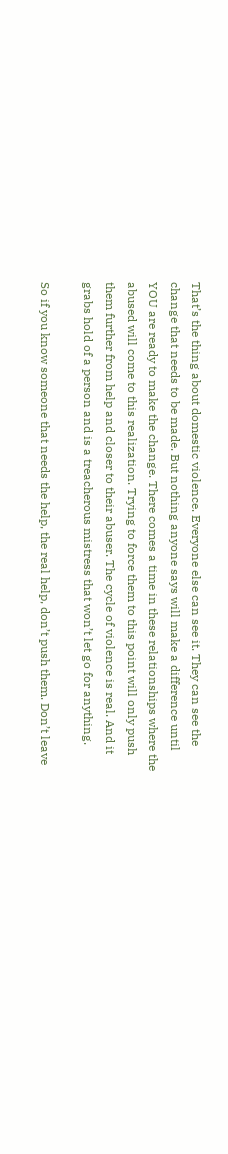That’s the thing about domestic violence. Everyone else can see it. They can see the change that needs to be made. But nothing anyone says will make a difference until YOU are ready to make the change. There comes a time in these relationships where the abused will come to this realization. Trying to force them to this point will only push them further from help and closer to their abuser. The cycle of violence is real. And it grabs hold of a person and is a treacherous mistress that won’t let go for anything.

So if you know someone that needs the help, the real help, don’t push them. Don’t leave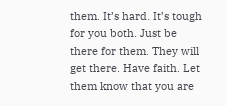them. It’s hard. It’s tough for you both. Just be there for them. They will get there. Have faith. Let them know that you are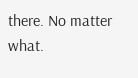there. No matter what.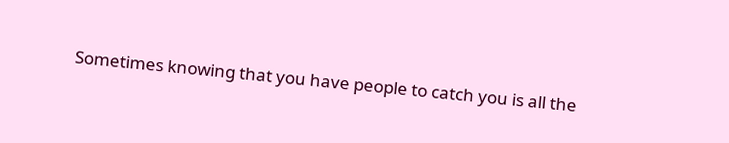Sometimes knowing that you have people to catch you is all the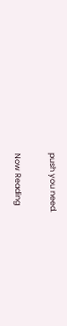push you need.

Now Reading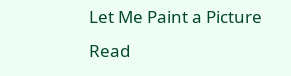Let Me Paint a Picture
Read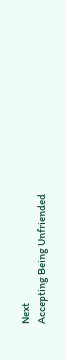Next
Accepting Being Unfriended